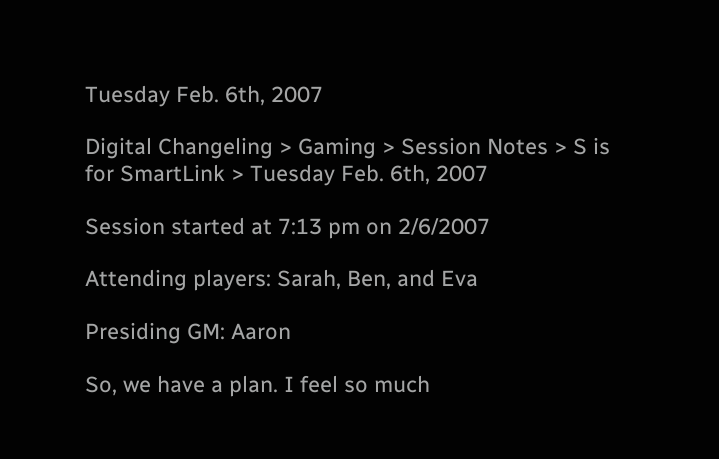Tuesday Feb. 6th, 2007

Digital Changeling > Gaming > Session Notes > S is for SmartLink > Tuesday Feb. 6th, 2007

Session started at 7:13 pm on 2/6/2007

Attending players: Sarah, Ben, and Eva

Presiding GM: Aaron

So, we have a plan. I feel so much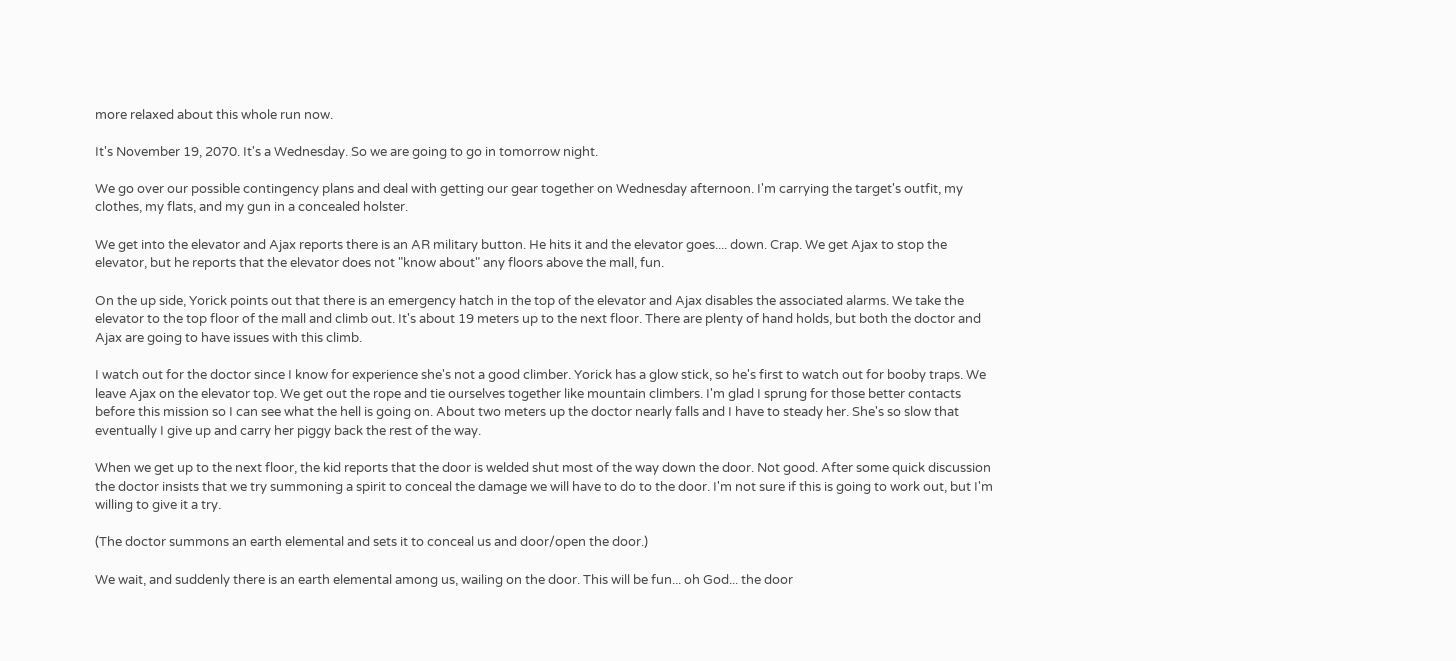more relaxed about this whole run now.

It's November 19, 2070. It's a Wednesday. So we are going to go in tomorrow night.

We go over our possible contingency plans and deal with getting our gear together on Wednesday afternoon. I'm carrying the target's outfit, my clothes, my flats, and my gun in a concealed holster.

We get into the elevator and Ajax reports there is an AR military button. He hits it and the elevator goes.... down. Crap. We get Ajax to stop the elevator, but he reports that the elevator does not "know about" any floors above the mall, fun.

On the up side, Yorick points out that there is an emergency hatch in the top of the elevator and Ajax disables the associated alarms. We take the elevator to the top floor of the mall and climb out. It's about 19 meters up to the next floor. There are plenty of hand holds, but both the doctor and Ajax are going to have issues with this climb.

I watch out for the doctor since I know for experience she's not a good climber. Yorick has a glow stick, so he's first to watch out for booby traps. We leave Ajax on the elevator top. We get out the rope and tie ourselves together like mountain climbers. I'm glad I sprung for those better contacts before this mission so I can see what the hell is going on. About two meters up the doctor nearly falls and I have to steady her. She's so slow that eventually I give up and carry her piggy back the rest of the way.

When we get up to the next floor, the kid reports that the door is welded shut most of the way down the door. Not good. After some quick discussion the doctor insists that we try summoning a spirit to conceal the damage we will have to do to the door. I'm not sure if this is going to work out, but I'm willing to give it a try.

(The doctor summons an earth elemental and sets it to conceal us and door/open the door.)

We wait, and suddenly there is an earth elemental among us, wailing on the door. This will be fun... oh God... the door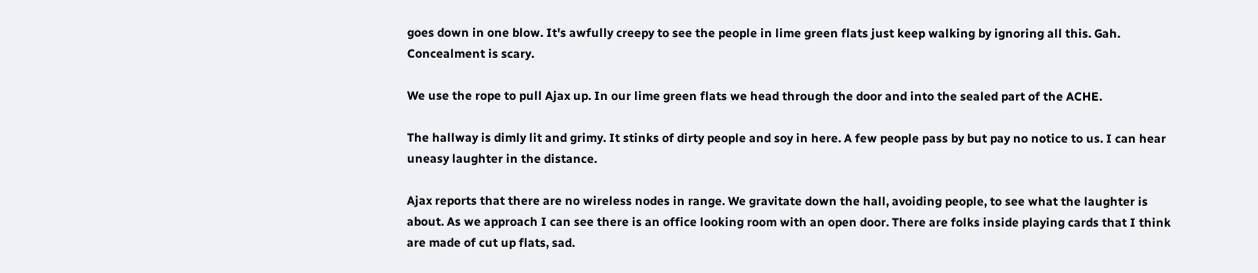goes down in one blow. It's awfully creepy to see the people in lime green flats just keep walking by ignoring all this. Gah. Concealment is scary.

We use the rope to pull Ajax up. In our lime green flats we head through the door and into the sealed part of the ACHE.

The hallway is dimly lit and grimy. It stinks of dirty people and soy in here. A few people pass by but pay no notice to us. I can hear uneasy laughter in the distance.

Ajax reports that there are no wireless nodes in range. We gravitate down the hall, avoiding people, to see what the laughter is about. As we approach I can see there is an office looking room with an open door. There are folks inside playing cards that I think are made of cut up flats, sad.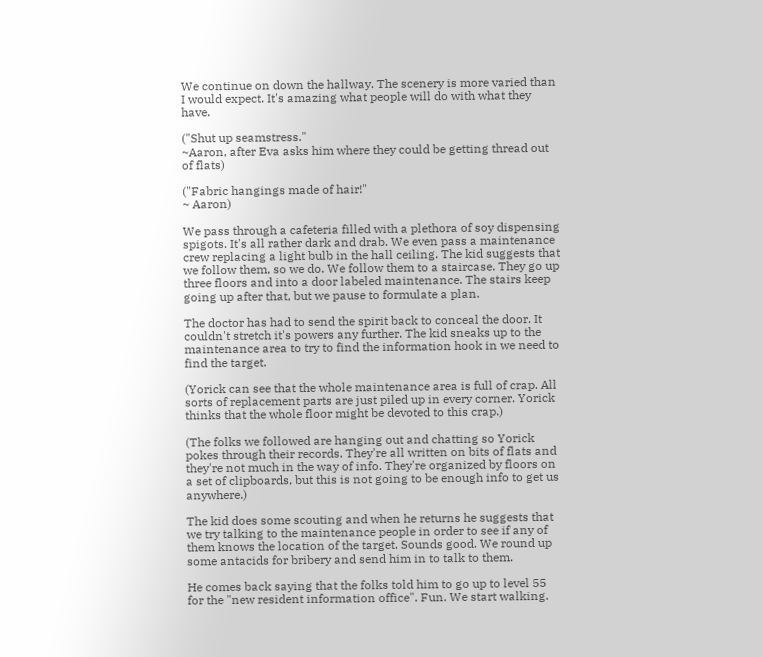We continue on down the hallway. The scenery is more varied than I would expect. It's amazing what people will do with what they have.

("Shut up seamstress."
~Aaron, after Eva asks him where they could be getting thread out of flats)

("Fabric hangings made of hair!"
~ Aaron)

We pass through a cafeteria filled with a plethora of soy dispensing spigots. It's all rather dark and drab. We even pass a maintenance crew replacing a light bulb in the hall ceiling. The kid suggests that we follow them, so we do. We follow them to a staircase. They go up three floors and into a door labeled maintenance. The stairs keep going up after that, but we pause to formulate a plan.

The doctor has had to send the spirit back to conceal the door. It couldn't stretch it's powers any further. The kid sneaks up to the maintenance area to try to find the information hook in we need to find the target.

(Yorick can see that the whole maintenance area is full of crap. All sorts of replacement parts are just piled up in every corner. Yorick thinks that the whole floor might be devoted to this crap.)

(The folks we followed are hanging out and chatting so Yorick pokes through their records. They're all written on bits of flats and they're not much in the way of info. They're organized by floors on a set of clipboards, but this is not going to be enough info to get us anywhere.)

The kid does some scouting and when he returns he suggests that we try talking to the maintenance people in order to see if any of them knows the location of the target. Sounds good. We round up some antacids for bribery and send him in to talk to them.

He comes back saying that the folks told him to go up to level 55 for the "new resident information office". Fun. We start walking.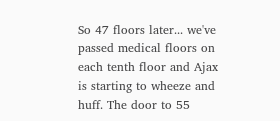So 47 floors later... we've passed medical floors on each tenth floor and Ajax is starting to wheeze and huff. The door to 55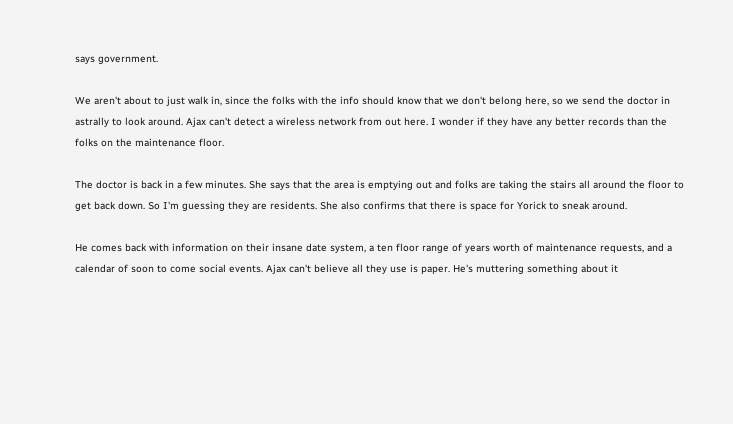says government.

We aren't about to just walk in, since the folks with the info should know that we don't belong here, so we send the doctor in astrally to look around. Ajax can't detect a wireless network from out here. I wonder if they have any better records than the folks on the maintenance floor.

The doctor is back in a few minutes. She says that the area is emptying out and folks are taking the stairs all around the floor to get back down. So I'm guessing they are residents. She also confirms that there is space for Yorick to sneak around.

He comes back with information on their insane date system, a ten floor range of years worth of maintenance requests, and a calendar of soon to come social events. Ajax can't believe all they use is paper. He's muttering something about it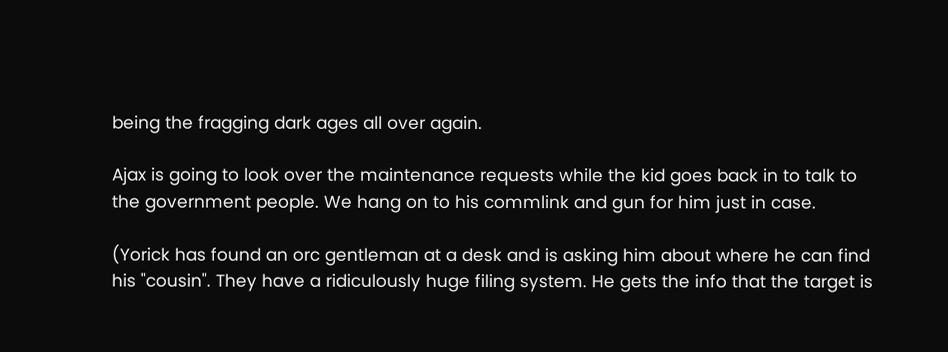being the fragging dark ages all over again.

Ajax is going to look over the maintenance requests while the kid goes back in to talk to the government people. We hang on to his commlink and gun for him just in case.

(Yorick has found an orc gentleman at a desk and is asking him about where he can find his "cousin". They have a ridiculously huge filing system. He gets the info that the target is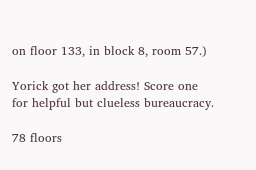on floor 133, in block 8, room 57.)

Yorick got her address! Score one for helpful but clueless bureaucracy.

78 floors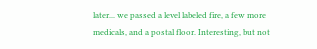later... we passed a level labeled fire, a few more medicals, and a postal floor. Interesting, but not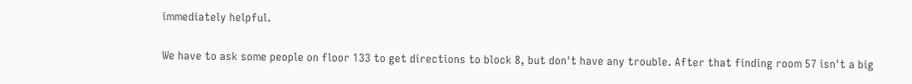immediately helpful.

We have to ask some people on floor 133 to get directions to block 8, but don't have any trouble. After that finding room 57 isn't a big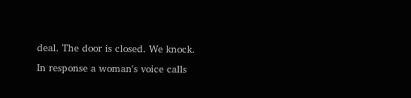deal. The door is closed. We knock. In response a woman's voice calls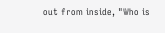out from inside, "Who is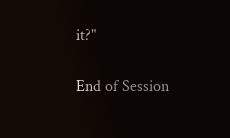it?"

End of Session